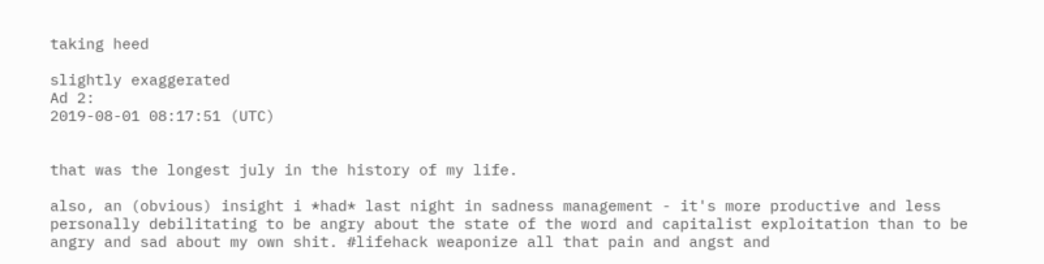taking heed

slightly exaggerated
Ad 2:
2019-08-01 08:17:51 (UTC)


that was the longest july in the history of my life.

also, an (obvious) insight i *had* last night in sadness management - it's more productive and less personally debilitating to be angry about the state of the word and capitalist exploitation than to be angry and sad about my own shit. #lifehack weaponize all that pain and angst and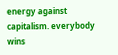energy against capitalism. everybody wins